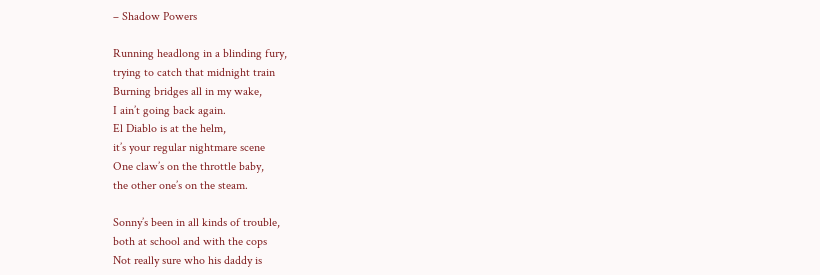– Shadow Powers

Running headlong in a blinding fury,
trying to catch that midnight train
Burning bridges all in my wake,
I ain’t going back again.
El Diablo is at the helm,
it’s your regular nightmare scene
One claw’s on the throttle baby,
the other one’s on the steam.

Sonny’s been in all kinds of trouble,
both at school and with the cops
Not really sure who his daddy is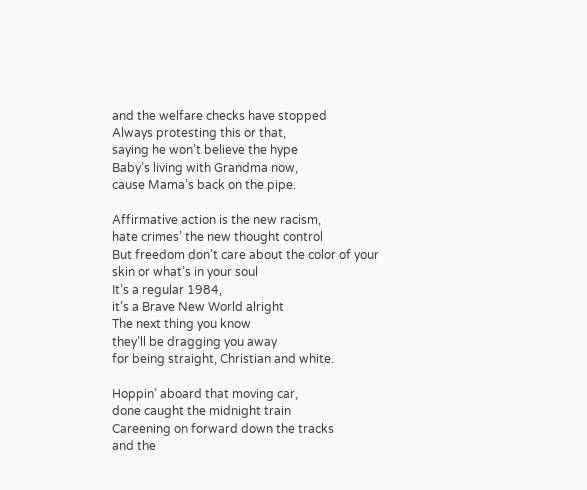and the welfare checks have stopped
Always protesting this or that,
saying he won’t believe the hype
Baby’s living with Grandma now,
cause Mama’s back on the pipe.

Affirmative action is the new racism,
hate crimes’ the new thought control
But freedom don’t care about the color of your
skin or what’s in your soul
It’s a regular 1984,
it’s a Brave New World alright
The next thing you know
they’ll be dragging you away
for being straight, Christian and white.

Hoppin’ aboard that moving car,
done caught the midnight train
Careening on forward down the tracks
and the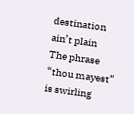destination ain’t plain
The phrase “thou mayest” is swirling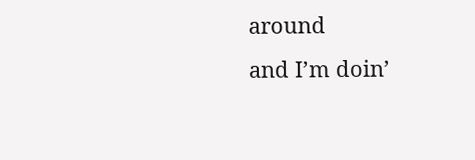around
and I’m doin’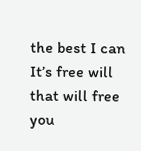the best I can
It’s free will that will free you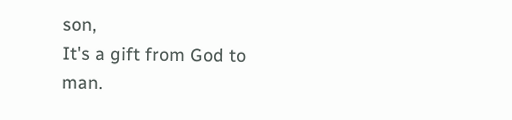son,
It's a gift from God to man.